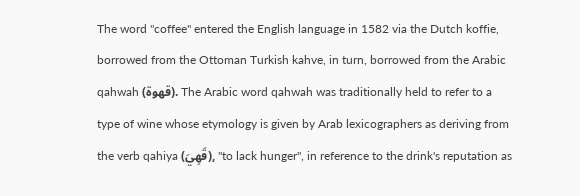The word "coffee" entered the English language in 1582 via the Dutch koffie, borrowed from the Ottoman Turkish kahve, in turn, borrowed from the Arabic qahwah (قهوة). The Arabic word qahwah was traditionally held to refer to a type of wine whose etymology is given by Arab lexicographers as deriving from the verb qahiya (قَهِيَ), "to lack hunger", in reference to the drink's reputation as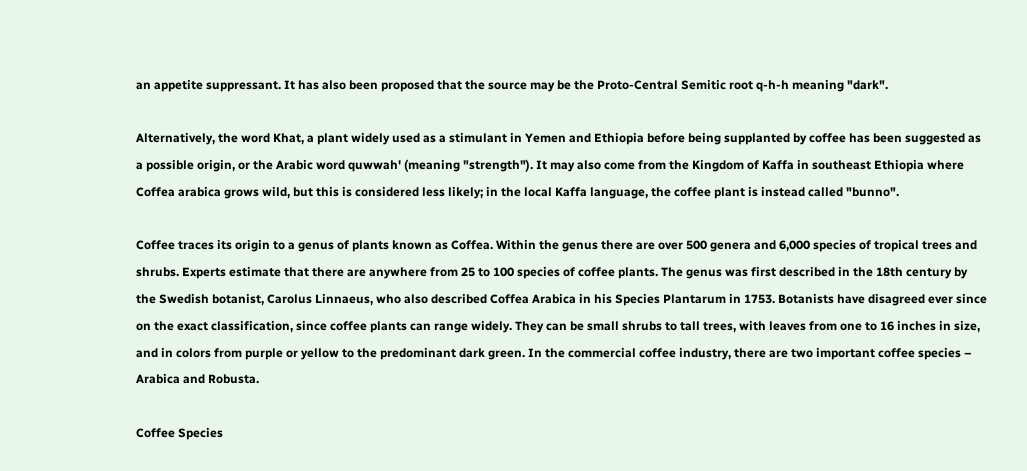an appetite suppressant. It has also been proposed that the source may be the Proto-Central Semitic root q-h-h meaning "dark".

Alternatively, the word Khat, a plant widely used as a stimulant in Yemen and Ethiopia before being supplanted by coffee has been suggested as a possible origin, or the Arabic word quwwah' (meaning "strength"). It may also come from the Kingdom of Kaffa in southeast Ethiopia where Coffea arabica grows wild, but this is considered less likely; in the local Kaffa language, the coffee plant is instead called "bunno".

Coffee traces its origin to a genus of plants known as Coffea. Within the genus there are over 500 genera and 6,000 species of tropical trees and shrubs. Experts estimate that there are anywhere from 25 to 100 species of coffee plants. The genus was first described in the 18th century by the Swedish botanist, Carolus Linnaeus, who also described Coffea Arabica in his Species Plantarum in 1753. Botanists have disagreed ever since on the exact classification, since coffee plants can range widely. They can be small shrubs to tall trees, with leaves from one to 16 inches in size, and in colors from purple or yellow to the predominant dark green. In the commercial coffee industry, there are two important coffee species – Arabica and Robusta.

Coffee Species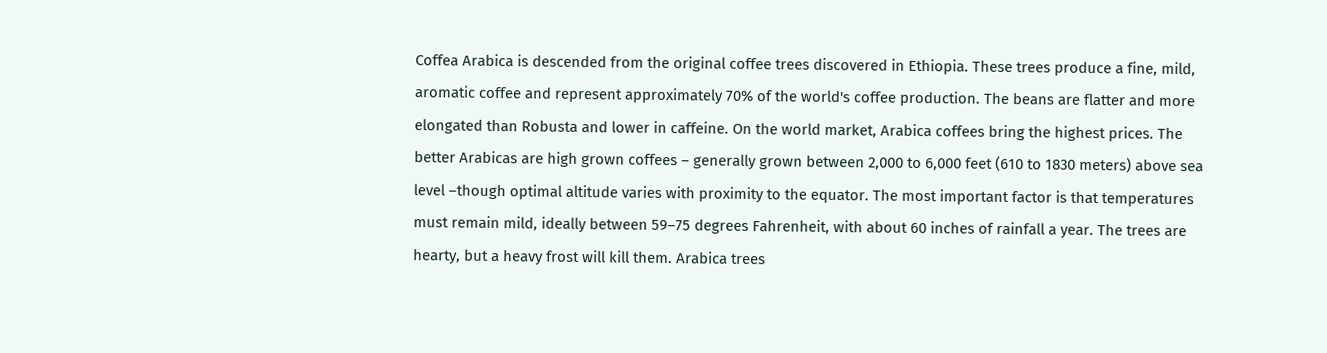Coffea Arabica is descended from the original coffee trees discovered in Ethiopia. These trees produce a fine, mild, aromatic coffee and represent approximately 70% of the world's coffee production. The beans are flatter and more elongated than Robusta and lower in caffeine. On the world market, Arabica coffees bring the highest prices. The better Arabicas are high grown coffees – generally grown between 2,000 to 6,000 feet (610 to 1830 meters) above sea level –though optimal altitude varies with proximity to the equator. The most important factor is that temperatures must remain mild, ideally between 59–75 degrees Fahrenheit, with about 60 inches of rainfall a year. The trees are hearty, but a heavy frost will kill them. Arabica trees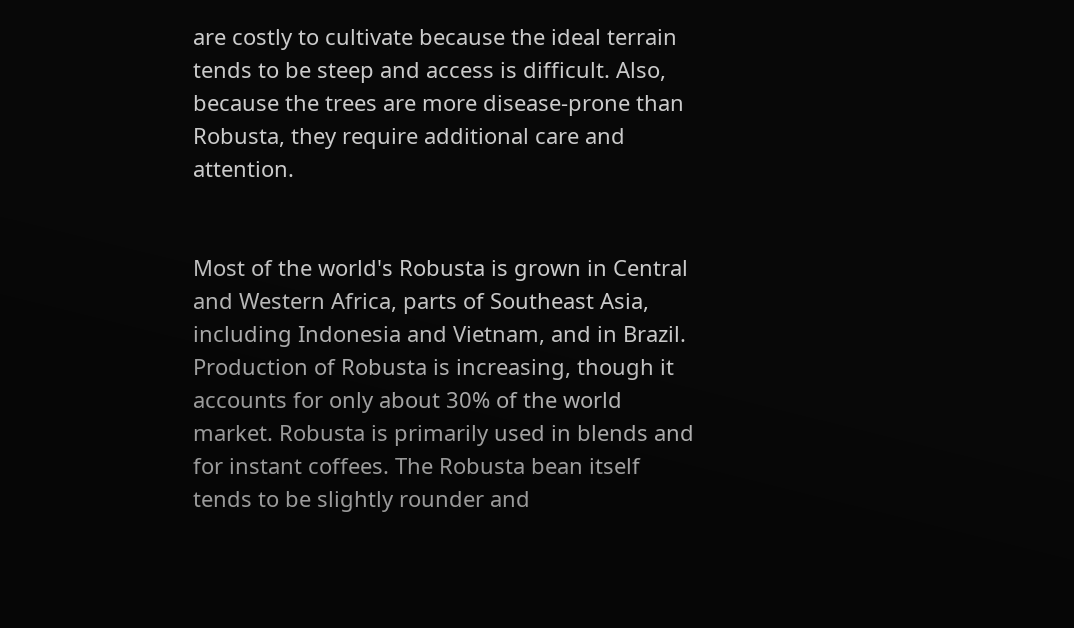are costly to cultivate because the ideal terrain tends to be steep and access is difficult. Also, because the trees are more disease-prone than Robusta, they require additional care and attention.


Most of the world's Robusta is grown in Central and Western Africa, parts of Southeast Asia, including Indonesia and Vietnam, and in Brazil. Production of Robusta is increasing, though it accounts for only about 30% of the world market. Robusta is primarily used in blends and for instant coffees. The Robusta bean itself tends to be slightly rounder and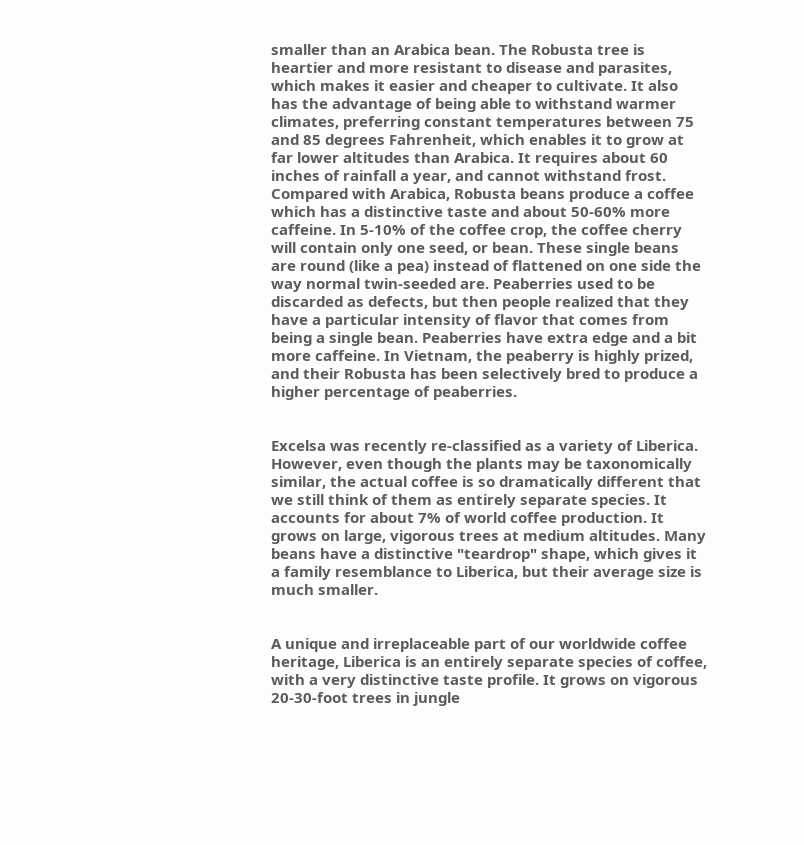smaller than an Arabica bean. The Robusta tree is heartier and more resistant to disease and parasites, which makes it easier and cheaper to cultivate. It also has the advantage of being able to withstand warmer climates, preferring constant temperatures between 75 and 85 degrees Fahrenheit, which enables it to grow at far lower altitudes than Arabica. It requires about 60 inches of rainfall a year, and cannot withstand frost. Compared with Arabica, Robusta beans produce a coffee which has a distinctive taste and about 50-60% more caffeine. In 5-10% of the coffee crop, the coffee cherry will contain only one seed, or bean. These single beans are round (like a pea) instead of flattened on one side the way normal twin-seeded are. Peaberries used to be discarded as defects, but then people realized that they have a particular intensity of flavor that comes from being a single bean. Peaberries have extra edge and a bit more caffeine. In Vietnam, the peaberry is highly prized, and their Robusta has been selectively bred to produce a higher percentage of peaberries.


Excelsa was recently re-classified as a variety of Liberica. However, even though the plants may be taxonomically similar, the actual coffee is so dramatically different that we still think of them as entirely separate species. It accounts for about 7% of world coffee production. It grows on large, vigorous trees at medium altitudes. Many beans have a distinctive "teardrop" shape, which gives it a family resemblance to Liberica, but their average size is much smaller.


A unique and irreplaceable part of our worldwide coffee heritage, Liberica is an entirely separate species of coffee, with a very distinctive taste profile. It grows on vigorous 20-30-foot trees in jungle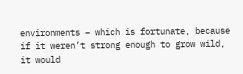environments – which is fortunate, because if it weren’t strong enough to grow wild, it would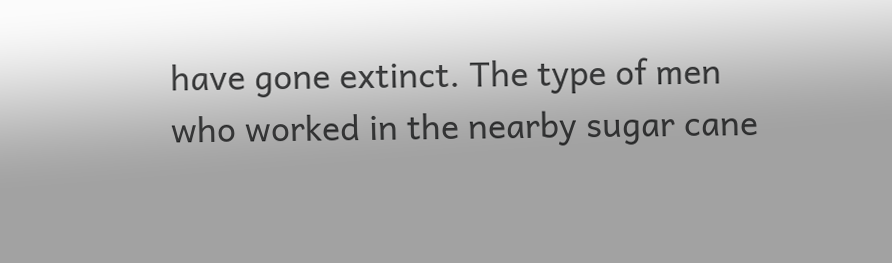have gone extinct. The type of men who worked in the nearby sugar cane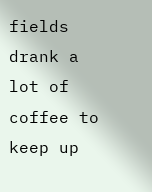fields drank a lot of coffee to keep up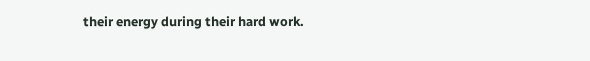their energy during their hard work.